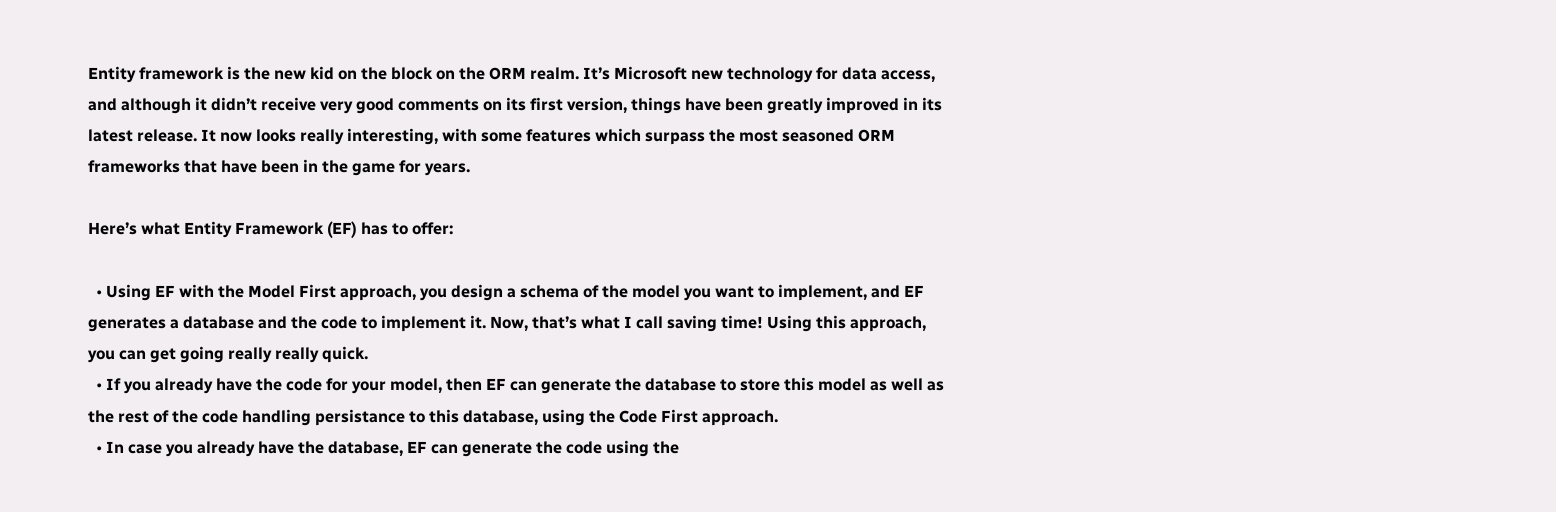Entity framework is the new kid on the block on the ORM realm. It’s Microsoft new technology for data access, and although it didn’t receive very good comments on its first version, things have been greatly improved in its latest release. It now looks really interesting, with some features which surpass the most seasoned ORM frameworks that have been in the game for years.

Here’s what Entity Framework (EF) has to offer:

  • Using EF with the Model First approach, you design a schema of the model you want to implement, and EF generates a database and the code to implement it. Now, that’s what I call saving time! Using this approach, you can get going really really quick.
  • If you already have the code for your model, then EF can generate the database to store this model as well as the rest of the code handling persistance to this database, using the Code First approach.
  • In case you already have the database, EF can generate the code using the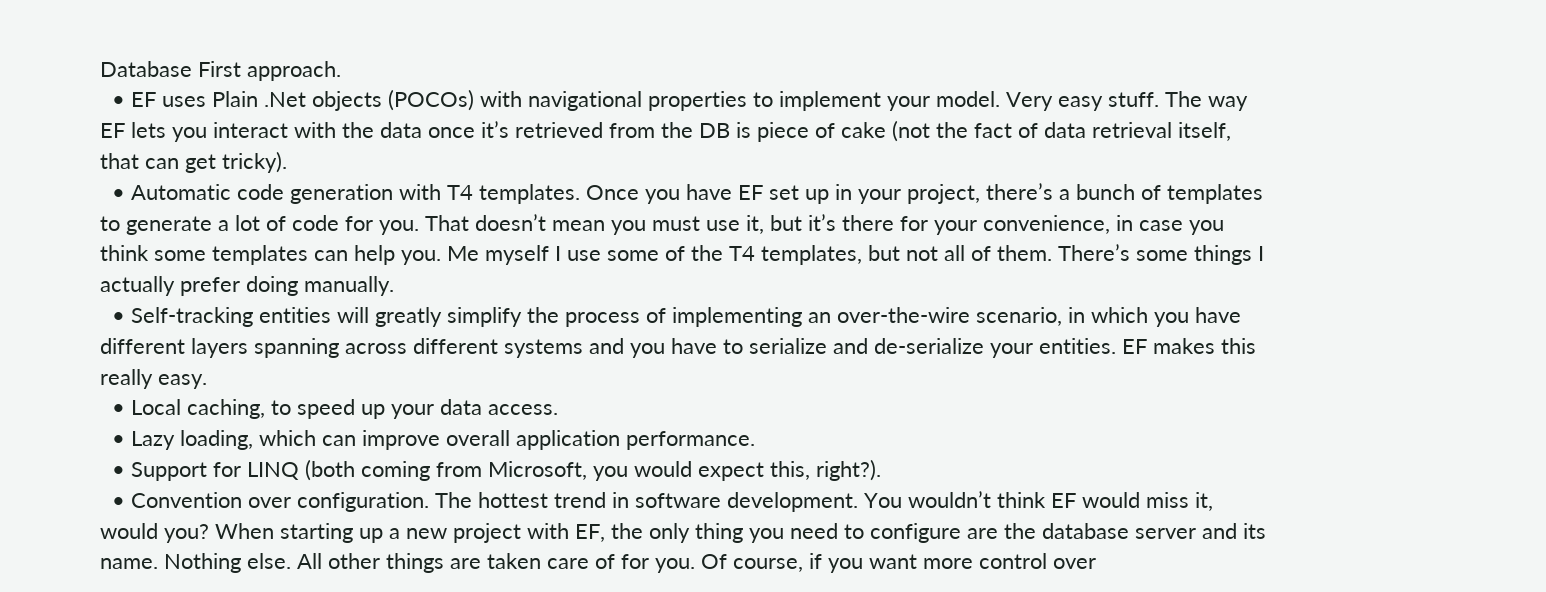Database First approach.
  • EF uses Plain .Net objects (POCOs) with navigational properties to implement your model. Very easy stuff. The way EF lets you interact with the data once it’s retrieved from the DB is piece of cake (not the fact of data retrieval itself, that can get tricky).
  • Automatic code generation with T4 templates. Once you have EF set up in your project, there’s a bunch of templates to generate a lot of code for you. That doesn’t mean you must use it, but it’s there for your convenience, in case you think some templates can help you. Me myself I use some of the T4 templates, but not all of them. There’s some things I actually prefer doing manually.
  • Self-tracking entities will greatly simplify the process of implementing an over-the-wire scenario, in which you have different layers spanning across different systems and you have to serialize and de-serialize your entities. EF makes this really easy.
  • Local caching, to speed up your data access.
  • Lazy loading, which can improve overall application performance.
  • Support for LINQ (both coming from Microsoft, you would expect this, right?).
  • Convention over configuration. The hottest trend in software development. You wouldn’t think EF would miss it, would you? When starting up a new project with EF, the only thing you need to configure are the database server and its name. Nothing else. All other things are taken care of for you. Of course, if you want more control over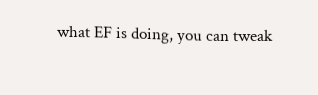what EF is doing, you can tweak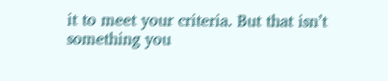it to meet your criteria. But that isn’t something you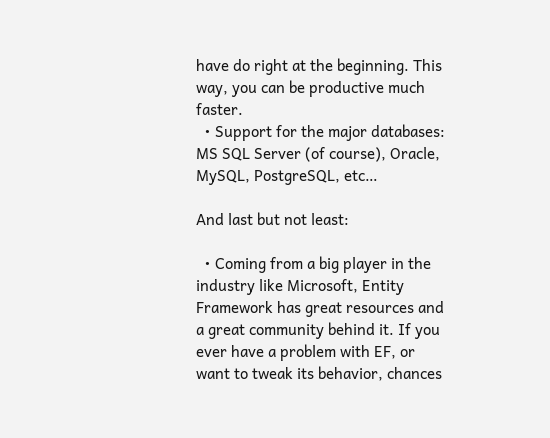have do right at the beginning. This way, you can be productive much faster.
  • Support for the major databases: MS SQL Server (of course), Oracle, MySQL, PostgreSQL, etc…

And last but not least:

  • Coming from a big player in the industry like Microsoft, Entity Framework has great resources and a great community behind it. If you ever have a problem with EF, or want to tweak its behavior, chances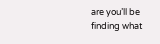are you’ll be finding what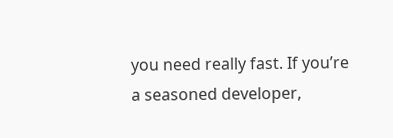you need really fast. If you’re a seasoned developer,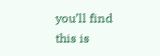you’ll find this is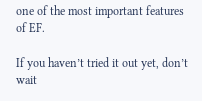one of the most important features of EF.

If you haven’t tried it out yet, don’t wait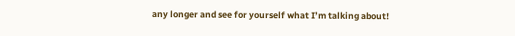any longer and see for yourself what I’m talking about!